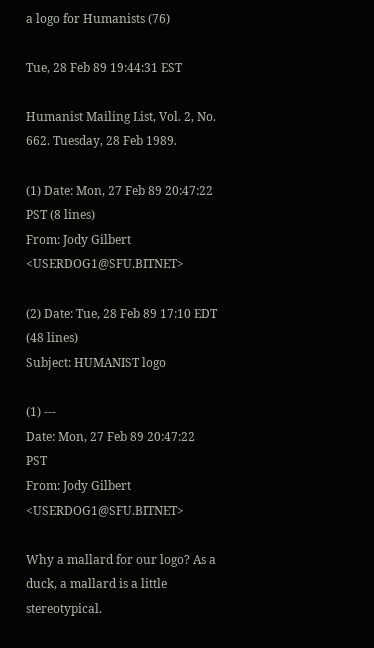a logo for Humanists (76)

Tue, 28 Feb 89 19:44:31 EST

Humanist Mailing List, Vol. 2, No. 662. Tuesday, 28 Feb 1989.

(1) Date: Mon, 27 Feb 89 20:47:22 PST (8 lines)
From: Jody Gilbert <USERDOG1@SFU.BITNET>

(2) Date: Tue, 28 Feb 89 17:10 EDT (48 lines)
Subject: HUMANIST logo

(1) ---
Date: Mon, 27 Feb 89 20:47:22 PST
From: Jody Gilbert <USERDOG1@SFU.BITNET>

Why a mallard for our logo? As a duck, a mallard is a little stereotypical.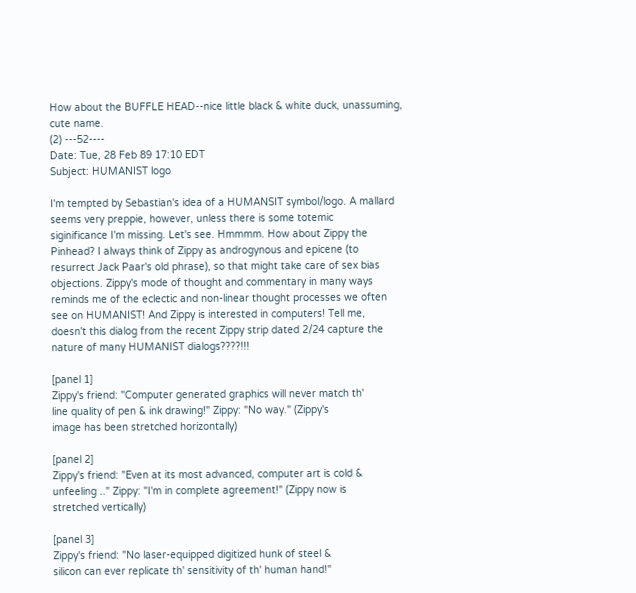How about the BUFFLE HEAD--nice little black & white duck, unassuming,
cute name.
(2) ---52----
Date: Tue, 28 Feb 89 17:10 EDT
Subject: HUMANIST logo

I'm tempted by Sebastian's idea of a HUMANSIT symbol/logo. A mallard
seems very preppie, however, unless there is some totemic
siginificance I'm missing. Let's see. Hmmmm. How about Zippy the
Pinhead? I always think of Zippy as androgynous and epicene (to
resurrect Jack Paar's old phrase), so that might take care of sex bias
objections. Zippy's mode of thought and commentary in many ways
reminds me of the eclectic and non-linear thought processes we often
see on HUMANIST! And Zippy is interested in computers! Tell me,
doesn't this dialog from the recent Zippy strip dated 2/24 capture the
nature of many HUMANIST dialogs????!!!

[panel 1]
Zippy's friend: "Computer generated graphics will never match th'
line quality of pen & ink drawing!" Zippy: "No way." (Zippy's
image has been stretched horizontally)

[panel 2]
Zippy's friend: "Even at its most advanced, computer art is cold &
unfeeling .." Zippy: "I'm in complete agreement!" (Zippy now is
stretched vertically)

[panel 3]
Zippy's friend: "No laser-equipped digitized hunk of steel &
silicon can ever replicate th' sensitivity of th' human hand!"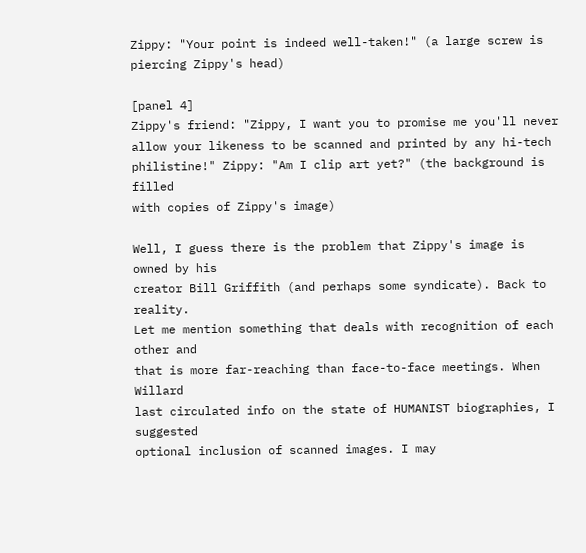Zippy: "Your point is indeed well-taken!" (a large screw is
piercing Zippy's head)

[panel 4]
Zippy's friend: "Zippy, I want you to promise me you'll never
allow your likeness to be scanned and printed by any hi-tech
philistine!" Zippy: "Am I clip art yet?" (the background is filled
with copies of Zippy's image)

Well, I guess there is the problem that Zippy's image is owned by his
creator Bill Griffith (and perhaps some syndicate). Back to reality.
Let me mention something that deals with recognition of each other and
that is more far-reaching than face-to-face meetings. When Willard
last circulated info on the state of HUMANIST biographies, I suggested
optional inclusion of scanned images. I may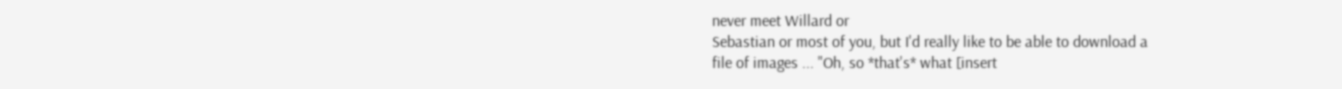never meet Willard or
Sebastian or most of you, but I'd really like to be able to download a
file of images ... "Oh, so *that's* what [insert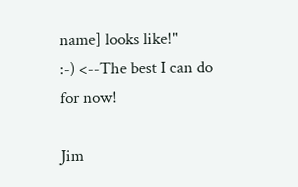name] looks like!"
:-) <--The best I can do for now!

Jim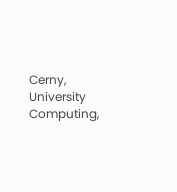Cerny, University Computing,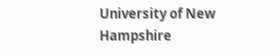University of New Hampshire